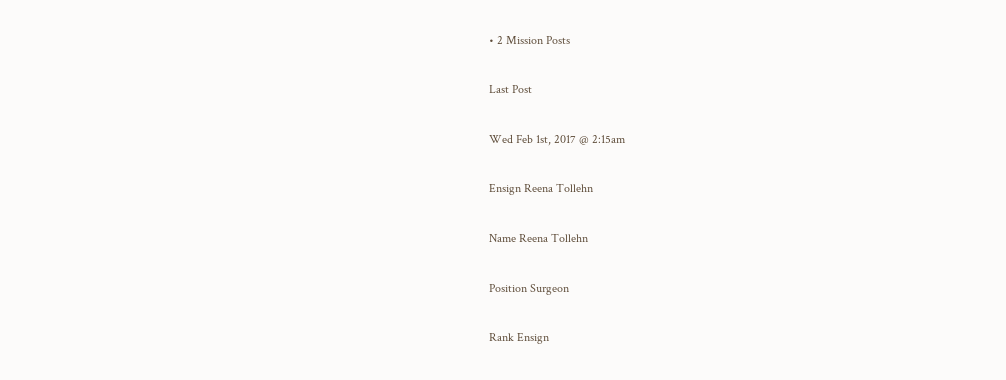• 2 Mission Posts

Last Post

Wed Feb 1st, 2017 @ 2:15am

Ensign Reena Tollehn

Name Reena Tollehn

Position Surgeon

Rank Ensign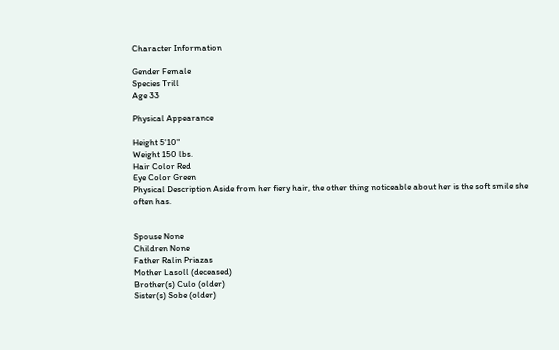Character Information

Gender Female
Species Trill
Age 33

Physical Appearance

Height 5'10"
Weight 150 lbs.
Hair Color Red
Eye Color Green
Physical Description Aside from her fiery hair, the other thing noticeable about her is the soft smile she often has.


Spouse None
Children None
Father Ralin Priazas
Mother Lasoll (deceased)
Brother(s) Culo (older)
Sister(s) Sobe (older)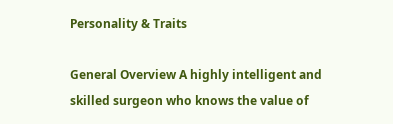Personality & Traits

General Overview A highly intelligent and skilled surgeon who knows the value of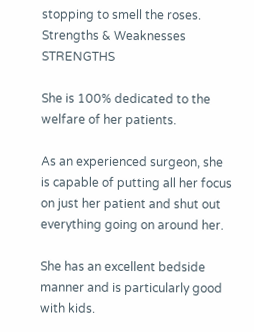stopping to smell the roses.
Strengths & Weaknesses STRENGTHS

She is 100% dedicated to the welfare of her patients.

As an experienced surgeon, she is capable of putting all her focus on just her patient and shut out everything going on around her.

She has an excellent bedside manner and is particularly good with kids.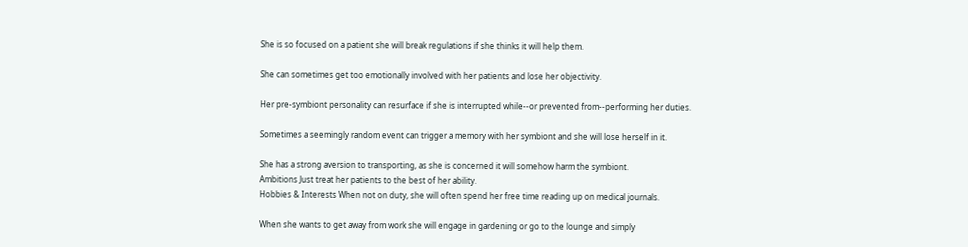She is so focused on a patient she will break regulations if she thinks it will help them.

She can sometimes get too emotionally involved with her patients and lose her objectivity.

Her pre-symbiont personality can resurface if she is interrupted while--or prevented from--performing her duties.

Sometimes a seemingly random event can trigger a memory with her symbiont and she will lose herself in it.

She has a strong aversion to transporting, as she is concerned it will somehow harm the symbiont.
Ambitions Just treat her patients to the best of her ability.
Hobbies & Interests When not on duty, she will often spend her free time reading up on medical journals.

When she wants to get away from work she will engage in gardening or go to the lounge and simply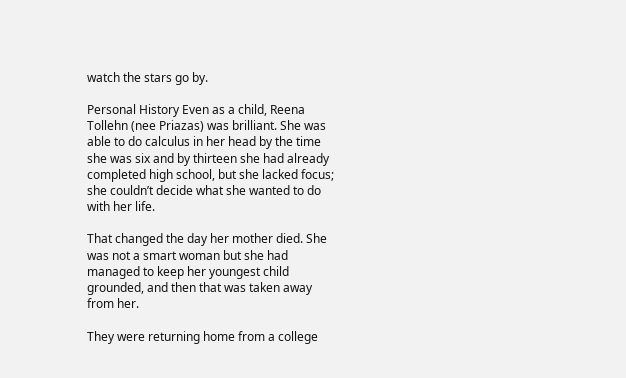watch the stars go by.

Personal History Even as a child, Reena Tollehn (nee Priazas) was brilliant. She was able to do calculus in her head by the time she was six and by thirteen she had already completed high school, but she lacked focus; she couldn’t decide what she wanted to do with her life.

That changed the day her mother died. She was not a smart woman but she had managed to keep her youngest child grounded, and then that was taken away from her.

They were returning home from a college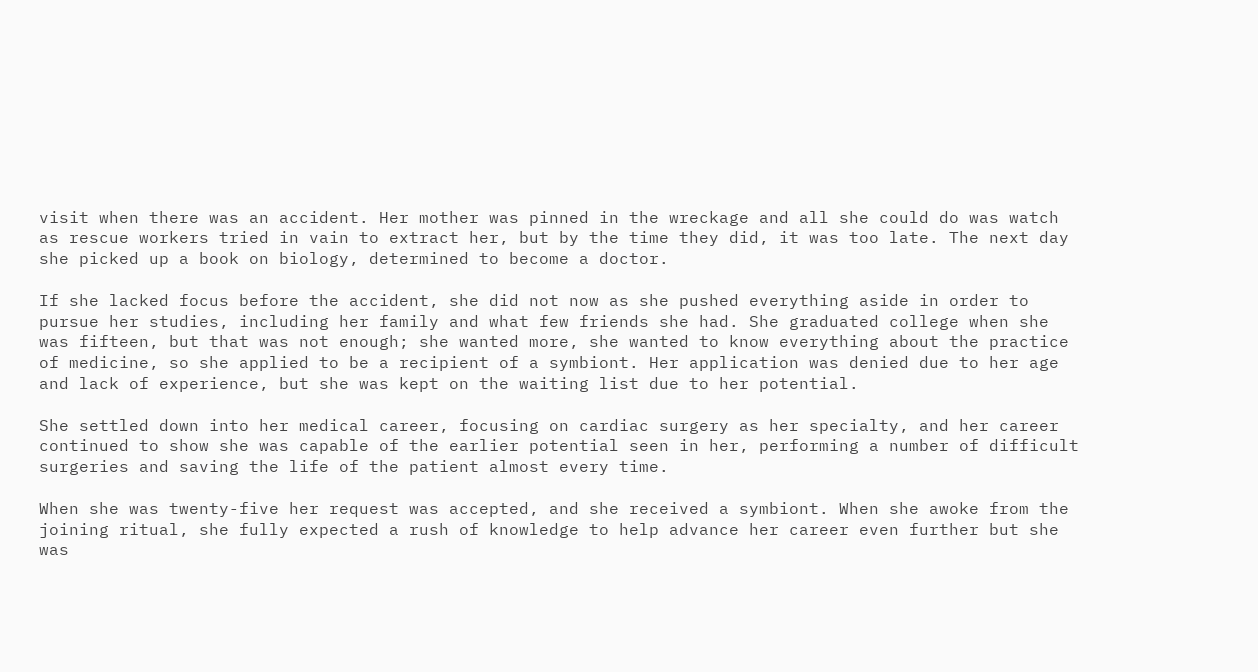visit when there was an accident. Her mother was pinned in the wreckage and all she could do was watch as rescue workers tried in vain to extract her, but by the time they did, it was too late. The next day she picked up a book on biology, determined to become a doctor.

If she lacked focus before the accident, she did not now as she pushed everything aside in order to pursue her studies, including her family and what few friends she had. She graduated college when she was fifteen, but that was not enough; she wanted more, she wanted to know everything about the practice of medicine, so she applied to be a recipient of a symbiont. Her application was denied due to her age and lack of experience, but she was kept on the waiting list due to her potential.

She settled down into her medical career, focusing on cardiac surgery as her specialty, and her career continued to show she was capable of the earlier potential seen in her, performing a number of difficult surgeries and saving the life of the patient almost every time.

When she was twenty-five her request was accepted, and she received a symbiont. When she awoke from the joining ritual, she fully expected a rush of knowledge to help advance her career even further but she was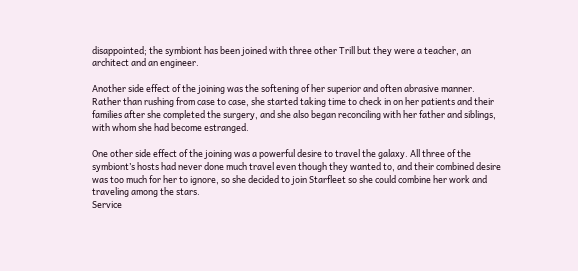disappointed; the symbiont has been joined with three other Trill but they were a teacher, an architect and an engineer.

Another side effect of the joining was the softening of her superior and often abrasive manner. Rather than rushing from case to case, she started taking time to check in on her patients and their families after she completed the surgery, and she also began reconciling with her father and siblings, with whom she had become estranged.

One other side effect of the joining was a powerful desire to travel the galaxy. All three of the symbiont’s hosts had never done much travel even though they wanted to, and their combined desire was too much for her to ignore, so she decided to join Starfleet so she could combine her work and traveling among the stars.
Service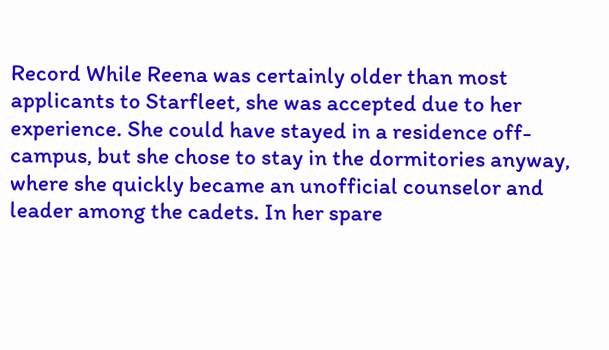Record While Reena was certainly older than most applicants to Starfleet, she was accepted due to her experience. She could have stayed in a residence off-campus, but she chose to stay in the dormitories anyway, where she quickly became an unofficial counselor and leader among the cadets. In her spare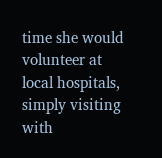time she would volunteer at local hospitals, simply visiting with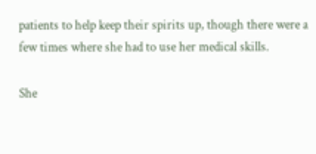patients to help keep their spirits up, though there were a few times where she had to use her medical skills.

She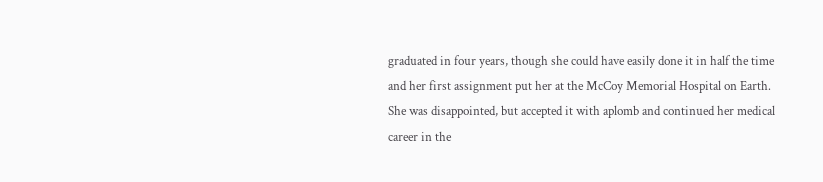graduated in four years, though she could have easily done it in half the time and her first assignment put her at the McCoy Memorial Hospital on Earth. She was disappointed, but accepted it with aplomb and continued her medical career in the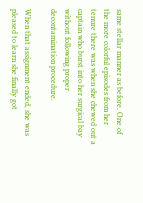same stellar manner as before. One of the more colorful episodes from her tenure there was when she chewed out a captain who burst into her surgical bay without following proper decontamination procedure.

When that assignment ended, she was pleased to learn she finally got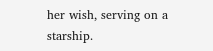her wish, serving on a starship.